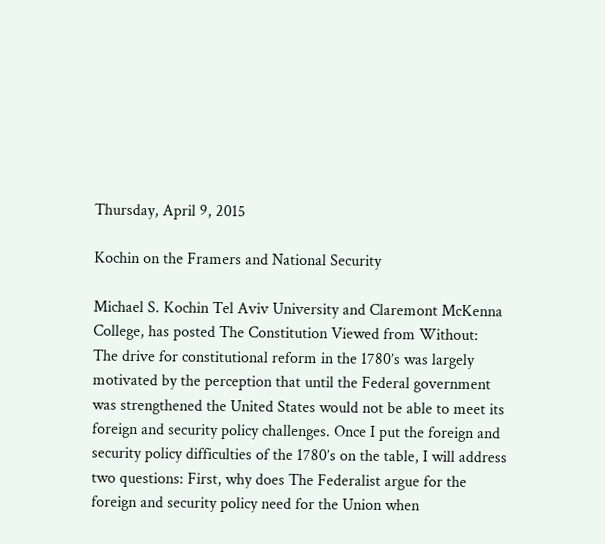Thursday, April 9, 2015

Kochin on the Framers and National Security

Michael S. Kochin Tel Aviv University and Claremont McKenna College, has posted The Constitution Viewed from Without:
The drive for constitutional reform in the 1780’s was largely motivated by the perception that until the Federal government was strengthened the United States would not be able to meet its foreign and security policy challenges. Once I put the foreign and security policy difficulties of the 1780’s on the table, I will address two questions: First, why does The Federalist argue for the foreign and security policy need for the Union when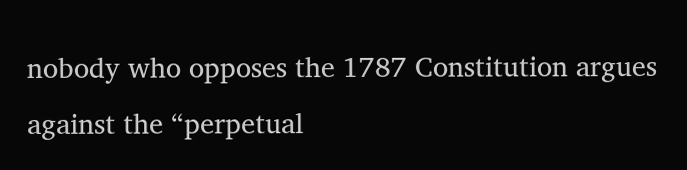nobody who opposes the 1787 Constitution argues against the “perpetual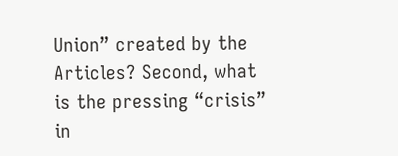Union” created by the Articles? Second, what is the pressing “crisis” in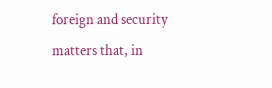foreign and security matters that, in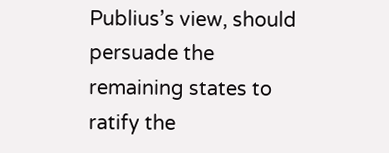Publius’s view, should persuade the remaining states to ratify the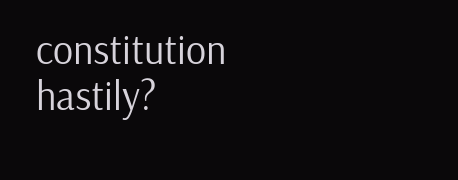constitution hastily?